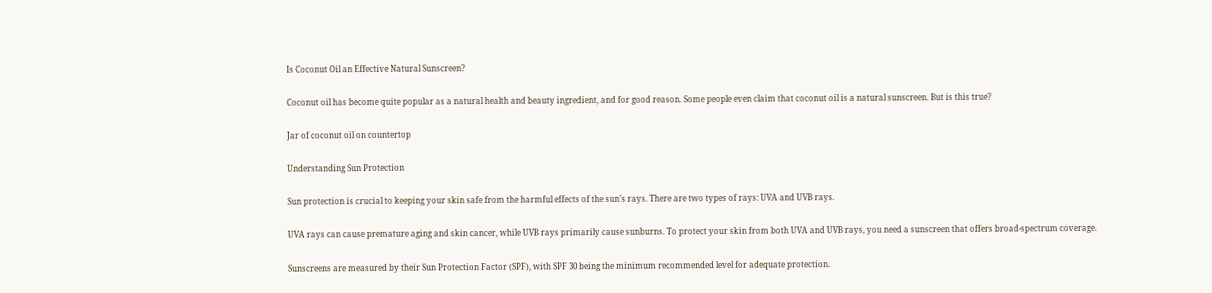Is Coconut Oil an Effective Natural Sunscreen?

Coconut oil has become quite popular as a natural health and beauty ingredient, and for good reason. Some people even claim that coconut oil is a natural sunscreen. But is this true?

Jar of coconut oil on countertop

Understanding Sun Protection

Sun protection is crucial to keeping your skin safe from the harmful effects of the sun’s rays. There are two types of rays: UVA and UVB rays.

UVA rays can cause premature aging and skin cancer, while UVB rays primarily cause sunburns. To protect your skin from both UVA and UVB rays, you need a sunscreen that offers broad-spectrum coverage.

Sunscreens are measured by their Sun Protection Factor (SPF), with SPF 30 being the minimum recommended level for adequate protection.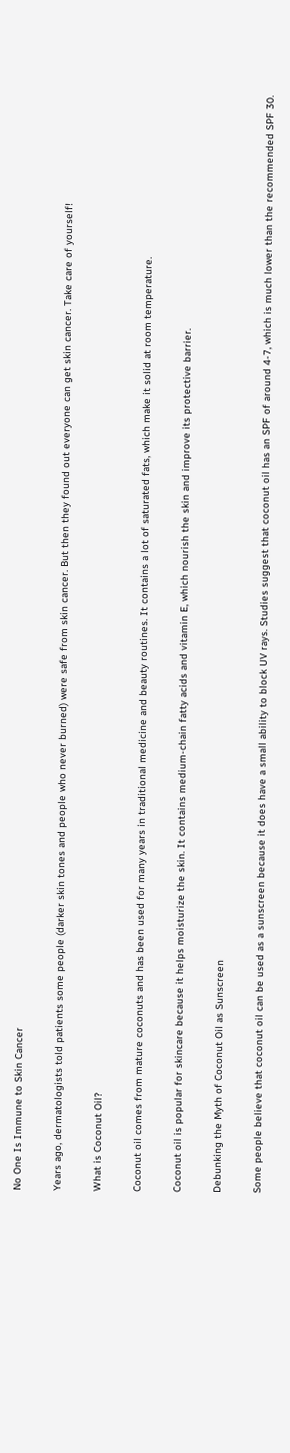No One Is Immune to Skin Cancer

Years ago, dermatologists told patients some people (darker skin tones and people who never burned) were safe from skin cancer. But then they found out everyone can get skin cancer. Take care of yourself!

What is Coconut Oil?

Coconut oil comes from mature coconuts and has been used for many years in traditional medicine and beauty routines. It contains a lot of saturated fats, which make it solid at room temperature.

Coconut oil is popular for skincare because it helps moisturize the skin. It contains medium-chain fatty acids and vitamin E, which nourish the skin and improve its protective barrier.

Debunking the Myth of Coconut Oil as Sunscreen

Some people believe that coconut oil can be used as a sunscreen because it does have a small ability to block UV rays. Studies suggest that coconut oil has an SPF of around 4-7, which is much lower than the recommended SPF 30.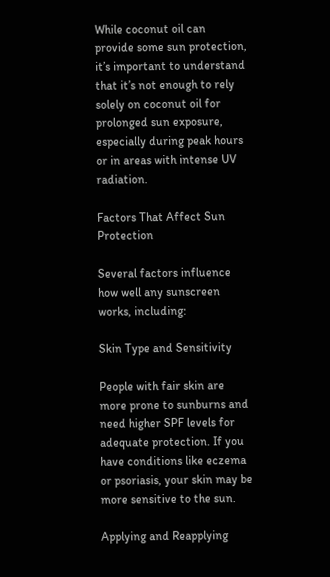While coconut oil can provide some sun protection, it’s important to understand that it’s not enough to rely solely on coconut oil for prolonged sun exposure, especially during peak hours or in areas with intense UV radiation.

Factors That Affect Sun Protection

Several factors influence how well any sunscreen works, including:

Skin Type and Sensitivity

People with fair skin are more prone to sunburns and need higher SPF levels for adequate protection. If you have conditions like eczema or psoriasis, your skin may be more sensitive to the sun.

Applying and Reapplying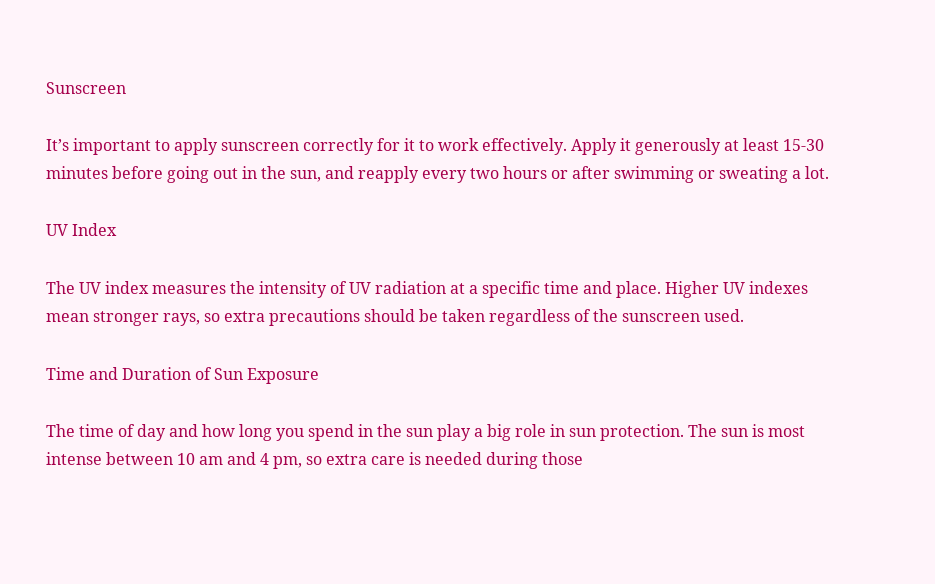Sunscreen

It’s important to apply sunscreen correctly for it to work effectively. Apply it generously at least 15-30 minutes before going out in the sun, and reapply every two hours or after swimming or sweating a lot.

UV Index

The UV index measures the intensity of UV radiation at a specific time and place. Higher UV indexes mean stronger rays, so extra precautions should be taken regardless of the sunscreen used.

Time and Duration of Sun Exposure

The time of day and how long you spend in the sun play a big role in sun protection. The sun is most intense between 10 am and 4 pm, so extra care is needed during those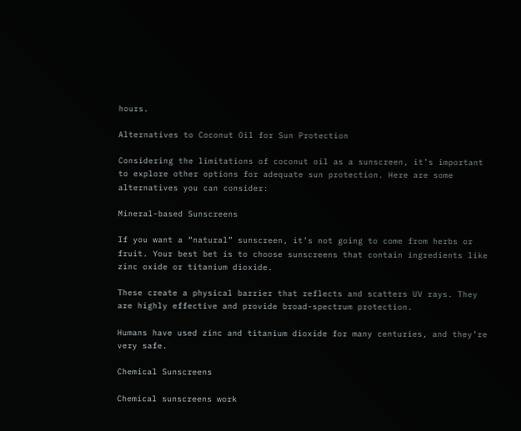hours.

Alternatives to Coconut Oil for Sun Protection

Considering the limitations of coconut oil as a sunscreen, it’s important to explore other options for adequate sun protection. Here are some alternatives you can consider:

Mineral-based Sunscreens

If you want a “natural” sunscreen, it’s not going to come from herbs or fruit. Your best bet is to choose sunscreens that contain ingredients like zinc oxide or titanium dioxide.

These create a physical barrier that reflects and scatters UV rays. They are highly effective and provide broad-spectrum protection.

Humans have used zinc and titanium dioxide for many centuries, and they’re very safe.

Chemical Sunscreens

Chemical sunscreens work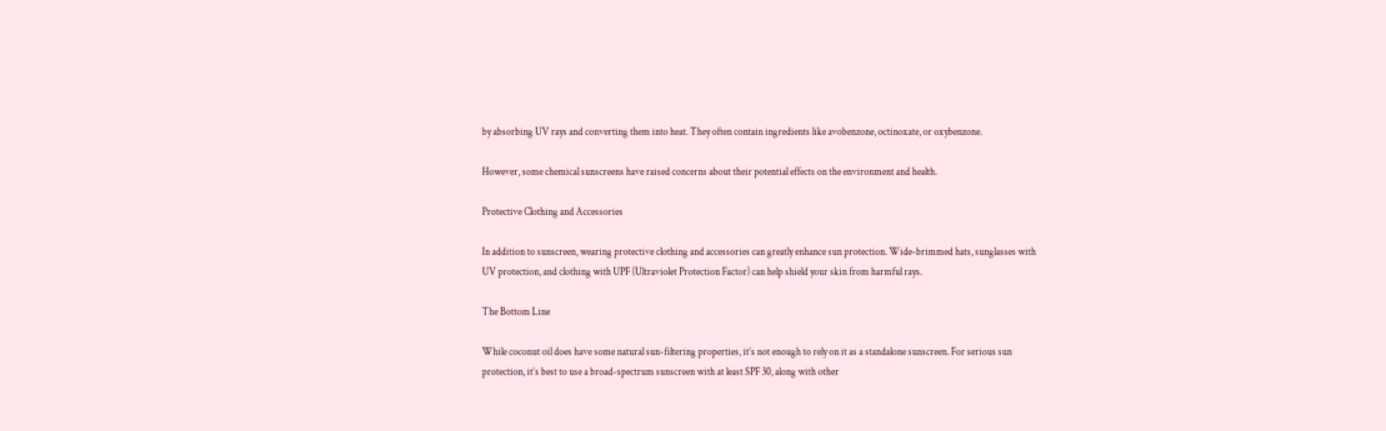by absorbing UV rays and converting them into heat. They often contain ingredients like avobenzone, octinoxate, or oxybenzone.

However, some chemical sunscreens have raised concerns about their potential effects on the environment and health.

Protective Clothing and Accessories

In addition to sunscreen, wearing protective clothing and accessories can greatly enhance sun protection. Wide-brimmed hats, sunglasses with UV protection, and clothing with UPF (Ultraviolet Protection Factor) can help shield your skin from harmful rays.

The Bottom Line

While coconut oil does have some natural sun-filtering properties, it’s not enough to rely on it as a standalone sunscreen. For serious sun protection, it’s best to use a broad-spectrum sunscreen with at least SPF 30, along with other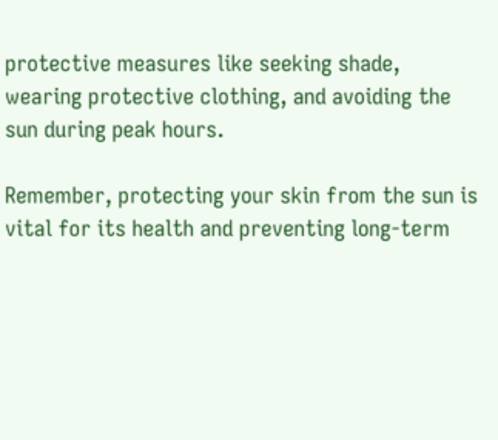protective measures like seeking shade, wearing protective clothing, and avoiding the sun during peak hours.

Remember, protecting your skin from the sun is vital for its health and preventing long-term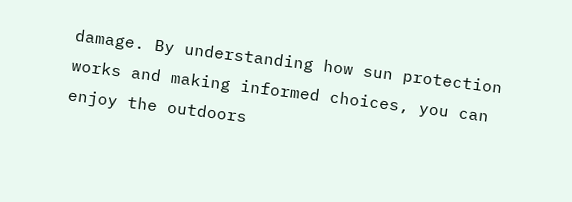damage. By understanding how sun protection works and making informed choices, you can enjoy the outdoors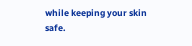while keeping your skin safe.